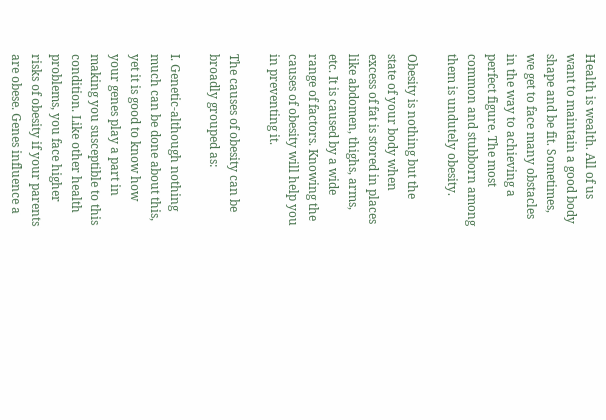Health is wealth. All of us want to maintain a good body shape and be fit. Sometimes, we get to face many obstacles in the way to achieving a perfect figure. The most common and stubborn among them is undutely obesity.

Obesity is nothing but the state of your body when excess of fat is stored in places like abdomen, thighs, arms, etc. It is caused by a wide range of factors. Knowing the causes of obesity will help you in preventing it.

The causes of obesity can be broadly grouped as:

I. Genetic-although nothing much can be done about this, yet it is good to know how your genes play a part in making you susceptible to this condition. Like other health problems, you face higher risks of obesity if your parents are obese. Genes influence a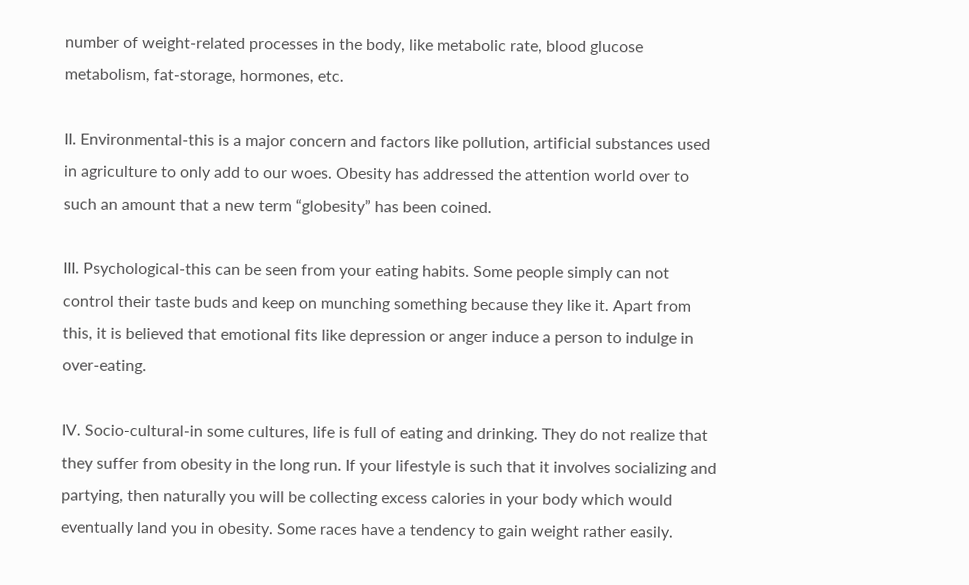number of weight-related processes in the body, like metabolic rate, blood glucose metabolism, fat-storage, hormones, etc.

II. Environmental-this is a major concern and factors like pollution, artificial substances used in agriculture to only add to our woes. Obesity has addressed the attention world over to such an amount that a new term “globesity” has been coined.

III. Psychological-this can be seen from your eating habits. Some people simply can not control their taste buds and keep on munching something because they like it. Apart from this, it is believed that emotional fits like depression or anger induce a person to indulge in over-eating.

IV. Socio-cultural-in some cultures, life is full of eating and drinking. They do not realize that they suffer from obesity in the long run. If your lifestyle is such that it involves socializing and partying, then naturally you will be collecting excess calories in your body which would eventually land you in obesity. Some races have a tendency to gain weight rather easily.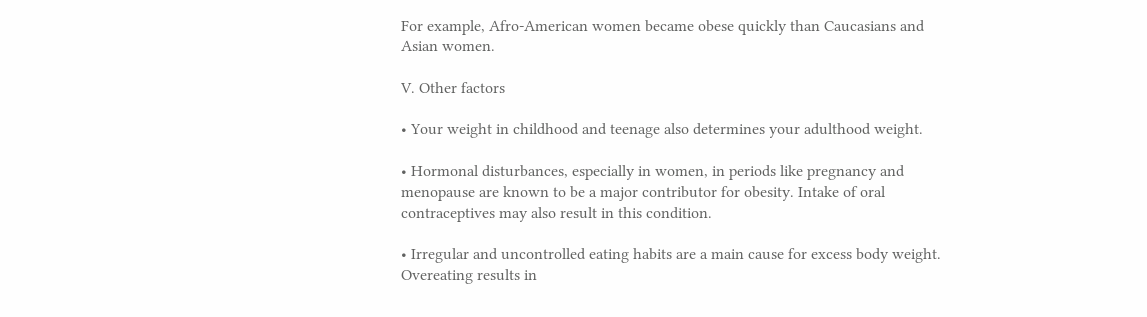For example, Afro-American women became obese quickly than Caucasians and Asian women.

V. Other factors

• Your weight in childhood and teenage also determines your adulthood weight.

• Hormonal disturbances, especially in women, in periods like pregnancy and menopause are known to be a major contributor for obesity. Intake of oral contraceptives may also result in this condition.

• Irregular and uncontrolled eating habits are a main cause for excess body weight. Overeating results in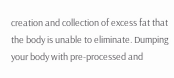creation and collection of excess fat that the body is unable to eliminate. Dumping your body with pre-processed and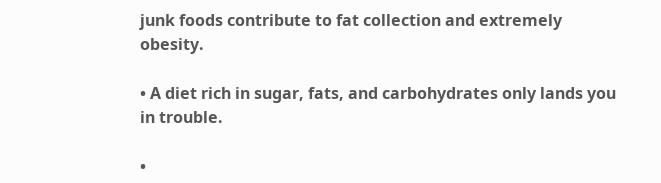junk foods contribute to fat collection and extremely obesity.

• A diet rich in sugar, fats, and carbohydrates only lands you in trouble.

•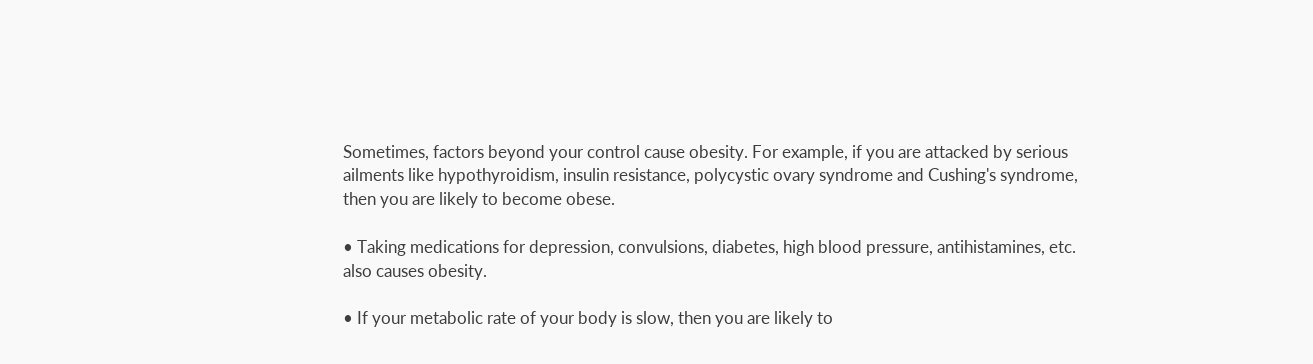Sometimes, factors beyond your control cause obesity. For example, if you are attacked by serious ailments like hypothyroidism, insulin resistance, polycystic ovary syndrome and Cushing's syndrome, then you are likely to become obese.

• Taking medications for depression, convulsions, diabetes, high blood pressure, antihistamines, etc. also causes obesity.

• If your metabolic rate of your body is slow, then you are likely to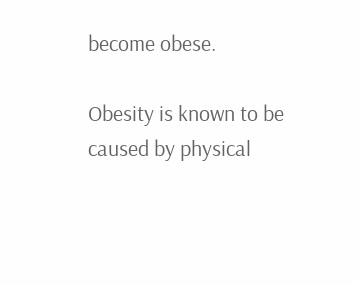become obese.

Obesity is known to be caused by physical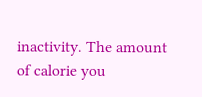inactivity. The amount of calorie you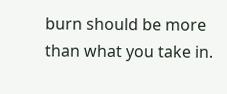burn should be more than what you take in.